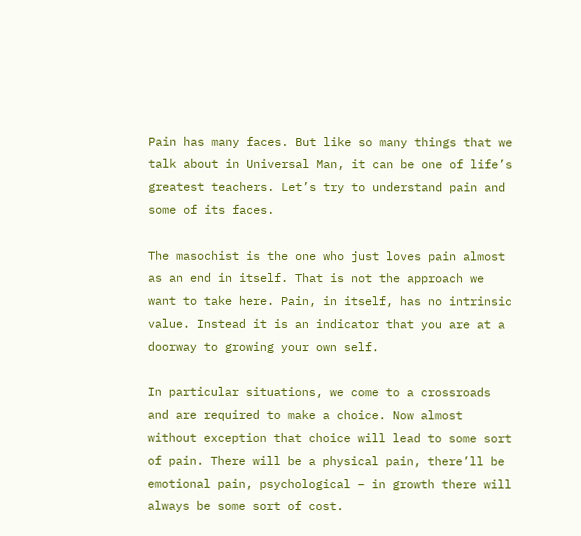Pain has many faces. But like so many things that we talk about in Universal Man, it can be one of life’s greatest teachers. Let’s try to understand pain and some of its faces.

The masochist is the one who just loves pain almost as an end in itself. That is not the approach we want to take here. Pain, in itself, has no intrinsic value. Instead it is an indicator that you are at a doorway to growing your own self.

In particular situations, we come to a crossroads and are required to make a choice. Now almost without exception that choice will lead to some sort of pain. There will be a physical pain, there’ll be emotional pain, psychological – in growth there will always be some sort of cost.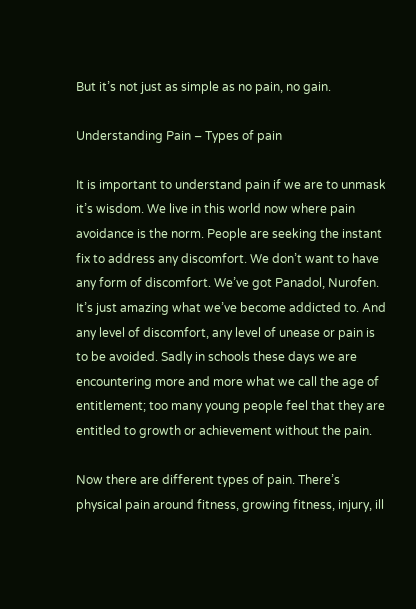But it’s not just as simple as no pain, no gain.

Understanding Pain – Types of pain

It is important to understand pain if we are to unmask it’s wisdom. We live in this world now where pain avoidance is the norm. People are seeking the instant fix to address any discomfort. We don’t want to have any form of discomfort. We’ve got Panadol, Nurofen. It’s just amazing what we’ve become addicted to. And any level of discomfort, any level of unease or pain is to be avoided. Sadly in schools these days we are encountering more and more what we call the age of entitlement; too many young people feel that they are entitled to growth or achievement without the pain.

Now there are different types of pain. There’s physical pain around fitness, growing fitness, injury, ill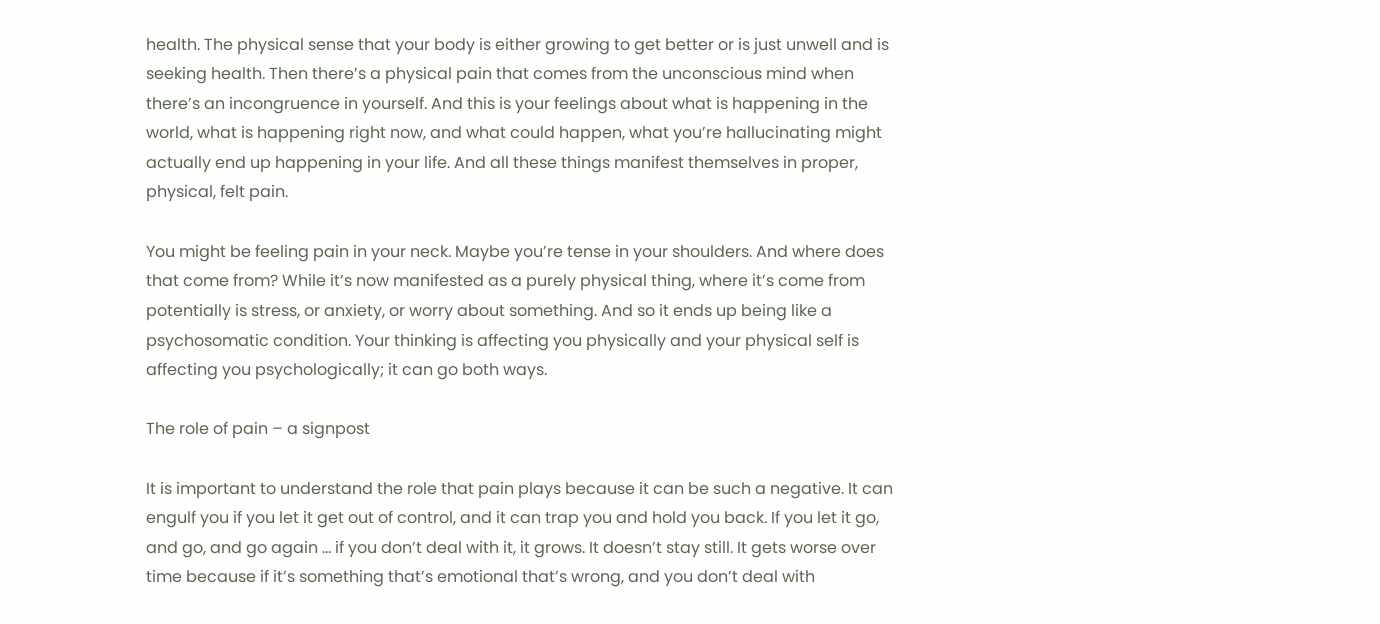health. The physical sense that your body is either growing to get better or is just unwell and is seeking health. Then there’s a physical pain that comes from the unconscious mind when there’s an incongruence in yourself. And this is your feelings about what is happening in the world, what is happening right now, and what could happen, what you’re hallucinating might actually end up happening in your life. And all these things manifest themselves in proper, physical, felt pain.

You might be feeling pain in your neck. Maybe you’re tense in your shoulders. And where does that come from? While it’s now manifested as a purely physical thing, where it’s come from potentially is stress, or anxiety, or worry about something. And so it ends up being like a psychosomatic condition. Your thinking is affecting you physically and your physical self is affecting you psychologically; it can go both ways.

The role of pain – a signpost

It is important to understand the role that pain plays because it can be such a negative. It can engulf you if you let it get out of control, and it can trap you and hold you back. If you let it go, and go, and go again … if you don’t deal with it, it grows. It doesn’t stay still. It gets worse over time because if it’s something that’s emotional that’s wrong, and you don’t deal with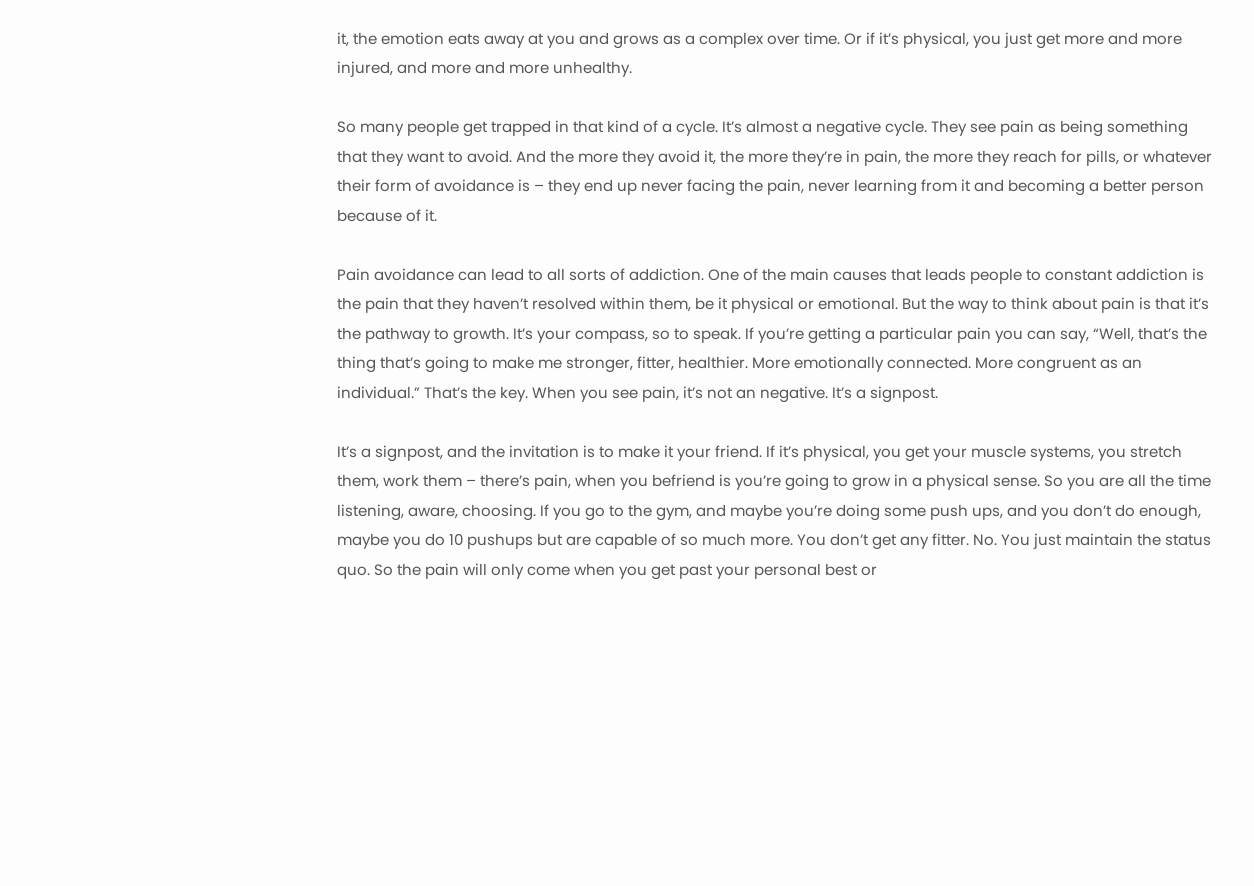it, the emotion eats away at you and grows as a complex over time. Or if it’s physical, you just get more and more injured, and more and more unhealthy.

So many people get trapped in that kind of a cycle. It’s almost a negative cycle. They see pain as being something that they want to avoid. And the more they avoid it, the more they’re in pain, the more they reach for pills, or whatever their form of avoidance is – they end up never facing the pain, never learning from it and becoming a better person because of it.

Pain avoidance can lead to all sorts of addiction. One of the main causes that leads people to constant addiction is the pain that they haven’t resolved within them, be it physical or emotional. But the way to think about pain is that it’s the pathway to growth. It’s your compass, so to speak. If you’re getting a particular pain you can say, “Well, that’s the thing that’s going to make me stronger, fitter, healthier. More emotionally connected. More congruent as an individual.” That’s the key. When you see pain, it’s not an negative. It’s a signpost.

It’s a signpost, and the invitation is to make it your friend. If it’s physical, you get your muscle systems, you stretch them, work them – there’s pain, when you befriend is you’re going to grow in a physical sense. So you are all the time listening, aware, choosing. If you go to the gym, and maybe you’re doing some push ups, and you don’t do enough, maybe you do 10 pushups but are capable of so much more. You don’t get any fitter. No. You just maintain the status quo. So the pain will only come when you get past your personal best or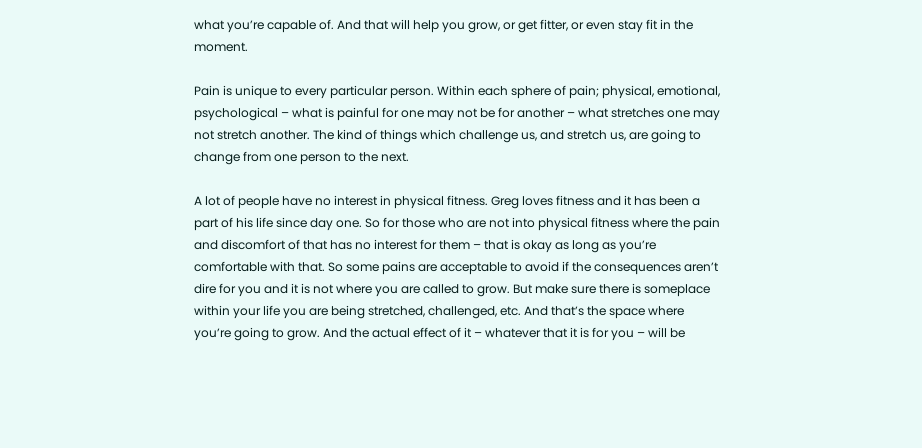what you’re capable of. And that will help you grow, or get fitter, or even stay fit in the moment.

Pain is unique to every particular person. Within each sphere of pain; physical, emotional, psychological – what is painful for one may not be for another – what stretches one may not stretch another. The kind of things which challenge us, and stretch us, are going to change from one person to the next.

A lot of people have no interest in physical fitness. Greg loves fitness and it has been a part of his life since day one. So for those who are not into physical fitness where the pain and discomfort of that has no interest for them – that is okay as long as you’re comfortable with that. So some pains are acceptable to avoid if the consequences aren’t dire for you and it is not where you are called to grow. But make sure there is someplace within your life you are being stretched, challenged, etc. And that’s the space where you’re going to grow. And the actual effect of it – whatever that it is for you – will be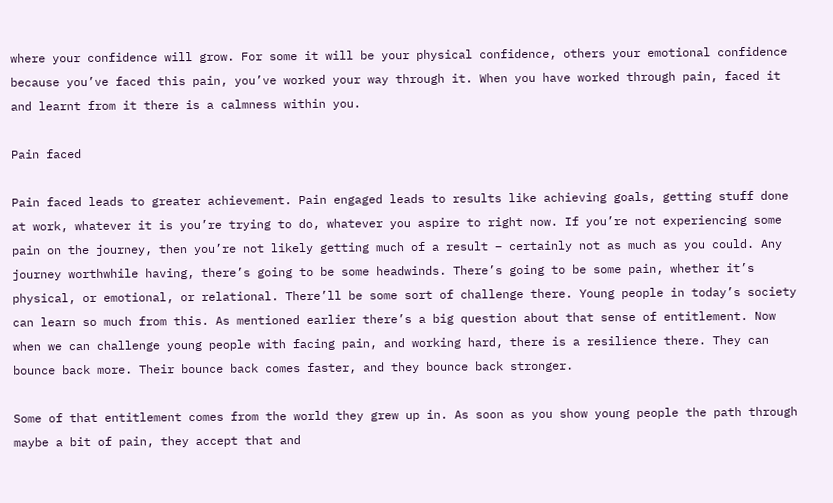where your confidence will grow. For some it will be your physical confidence, others your emotional confidence because you’ve faced this pain, you’ve worked your way through it. When you have worked through pain, faced it and learnt from it there is a calmness within you.

Pain faced

Pain faced leads to greater achievement. Pain engaged leads to results like achieving goals, getting stuff done at work, whatever it is you’re trying to do, whatever you aspire to right now. If you’re not experiencing some pain on the journey, then you’re not likely getting much of a result – certainly not as much as you could. Any journey worthwhile having, there’s going to be some headwinds. There’s going to be some pain, whether it’s physical, or emotional, or relational. There’ll be some sort of challenge there. Young people in today’s society can learn so much from this. As mentioned earlier there’s a big question about that sense of entitlement. Now when we can challenge young people with facing pain, and working hard, there is a resilience there. They can bounce back more. Their bounce back comes faster, and they bounce back stronger.

Some of that entitlement comes from the world they grew up in. As soon as you show young people the path through maybe a bit of pain, they accept that and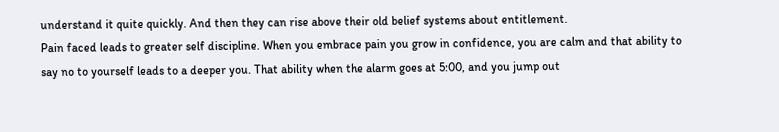understand it quite quickly. And then they can rise above their old belief systems about entitlement.
Pain faced leads to greater self discipline. When you embrace pain you grow in confidence, you are calm and that ability to say no to yourself leads to a deeper you. That ability when the alarm goes at 5:00, and you jump out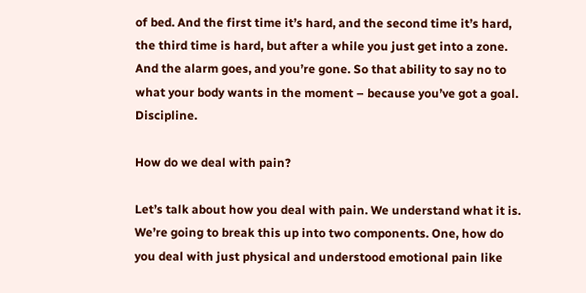of bed. And the first time it’s hard, and the second time it’s hard, the third time is hard, but after a while you just get into a zone. And the alarm goes, and you’re gone. So that ability to say no to what your body wants in the moment – because you’ve got a goal. Discipline.

How do we deal with pain?

Let’s talk about how you deal with pain. We understand what it is. We’re going to break this up into two components. One, how do you deal with just physical and understood emotional pain like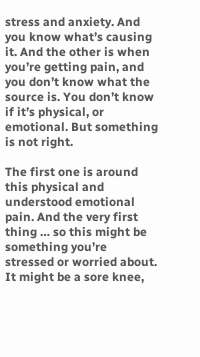stress and anxiety. And you know what’s causing it. And the other is when you’re getting pain, and you don’t know what the source is. You don’t know if it’s physical, or emotional. But something is not right.

The first one is around this physical and understood emotional pain. And the very first thing … so this might be something you’re stressed or worried about. It might be a sore knee,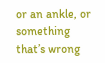or an ankle, or something that’s wrong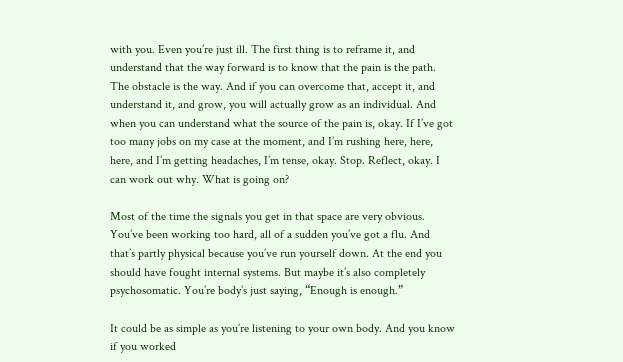with you. Even you’re just ill. The first thing is to reframe it, and understand that the way forward is to know that the pain is the path. The obstacle is the way. And if you can overcome that, accept it, and understand it, and grow, you will actually grow as an individual. And when you can understand what the source of the pain is, okay. If I’ve got too many jobs on my case at the moment, and I’m rushing here, here, here, and I’m getting headaches, I’m tense, okay. Stop. Reflect, okay. I can work out why. What is going on?

Most of the time the signals you get in that space are very obvious. You’ve been working too hard, all of a sudden you’ve got a flu. And that’s partly physical because you’ve run yourself down. At the end you should have fought internal systems. But maybe it’s also completely psychosomatic. You’re body’s just saying, “Enough is enough.”

It could be as simple as you’re listening to your own body. And you know if you worked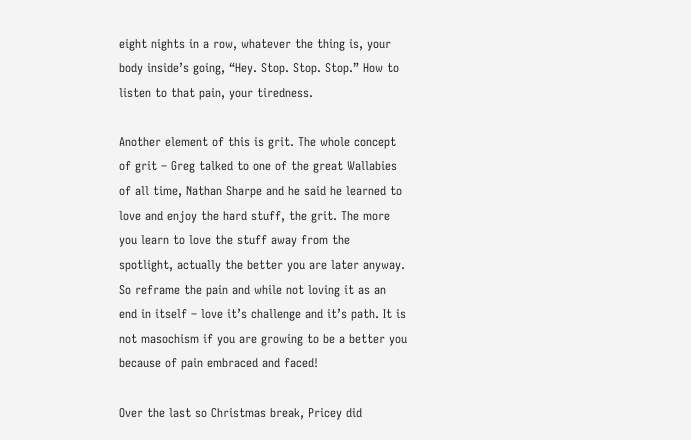eight nights in a row, whatever the thing is, your body inside’s going, “Hey. Stop. Stop. Stop.” How to listen to that pain, your tiredness.

Another element of this is grit. The whole concept of grit – Greg talked to one of the great Wallabies of all time, Nathan Sharpe and he said he learned to love and enjoy the hard stuff, the grit. The more you learn to love the stuff away from the spotlight, actually the better you are later anyway. So reframe the pain and while not loving it as an end in itself – love it’s challenge and it’s path. It is not masochism if you are growing to be a better you because of pain embraced and faced!

Over the last so Christmas break, Pricey did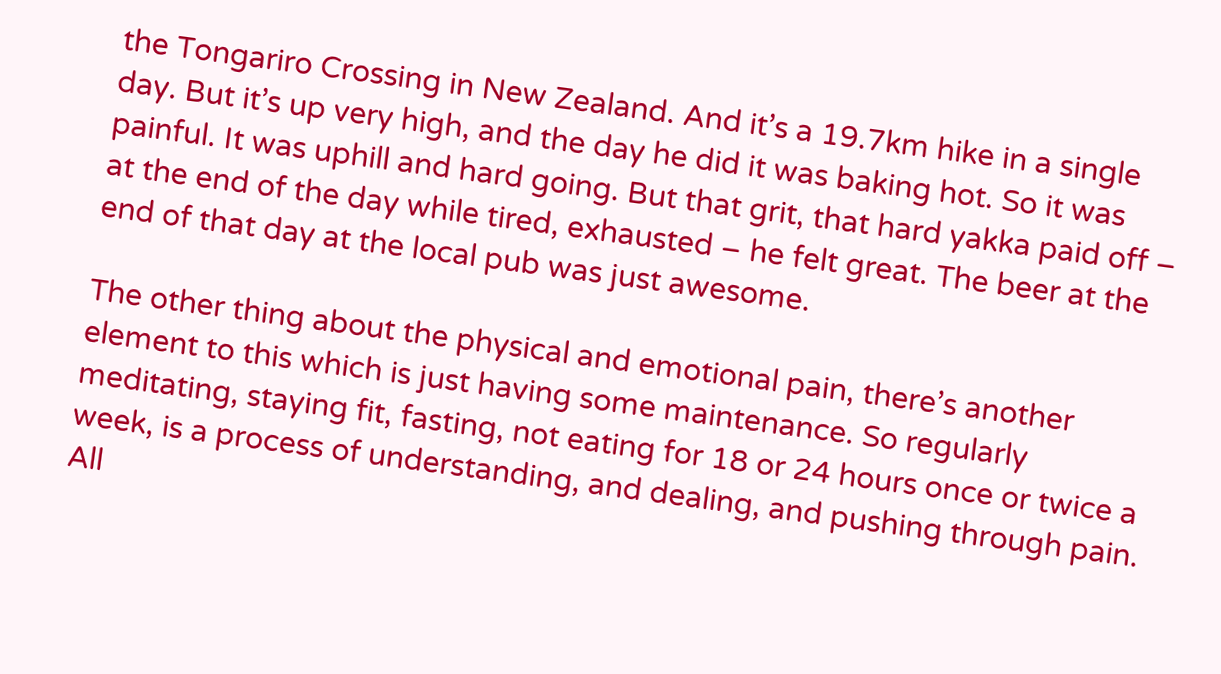the Tongariro Crossing in New Zealand. And it’s a 19.7km hike in a single day. But it’s up very high, and the day he did it was baking hot. So it was painful. It was uphill and hard going. But that grit, that hard yakka paid off – at the end of the day while tired, exhausted – he felt great. The beer at the end of that day at the local pub was just awesome.

The other thing about the physical and emotional pain, there’s another element to this which is just having some maintenance. So regularly meditating, staying fit, fasting, not eating for 18 or 24 hours once or twice a week, is a process of understanding, and dealing, and pushing through pain. All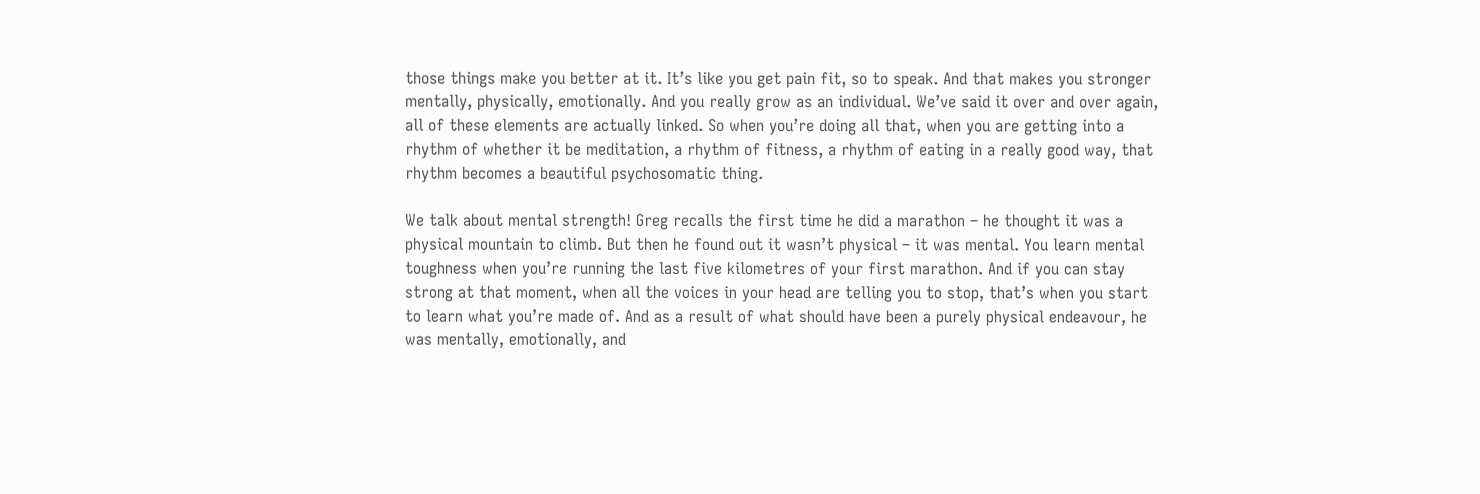those things make you better at it. It’s like you get pain fit, so to speak. And that makes you stronger mentally, physically, emotionally. And you really grow as an individual. We’ve said it over and over again, all of these elements are actually linked. So when you’re doing all that, when you are getting into a rhythm of whether it be meditation, a rhythm of fitness, a rhythm of eating in a really good way, that rhythm becomes a beautiful psychosomatic thing.

We talk about mental strength! Greg recalls the first time he did a marathon – he thought it was a physical mountain to climb. But then he found out it wasn’t physical – it was mental. You learn mental toughness when you’re running the last five kilometres of your first marathon. And if you can stay strong at that moment, when all the voices in your head are telling you to stop, that’s when you start to learn what you’re made of. And as a result of what should have been a purely physical endeavour, he was mentally, emotionally, and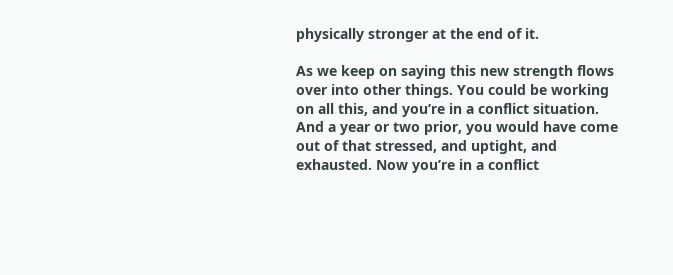physically stronger at the end of it.

As we keep on saying this new strength flows over into other things. You could be working on all this, and you’re in a conflict situation. And a year or two prior, you would have come out of that stressed, and uptight, and exhausted. Now you’re in a conflict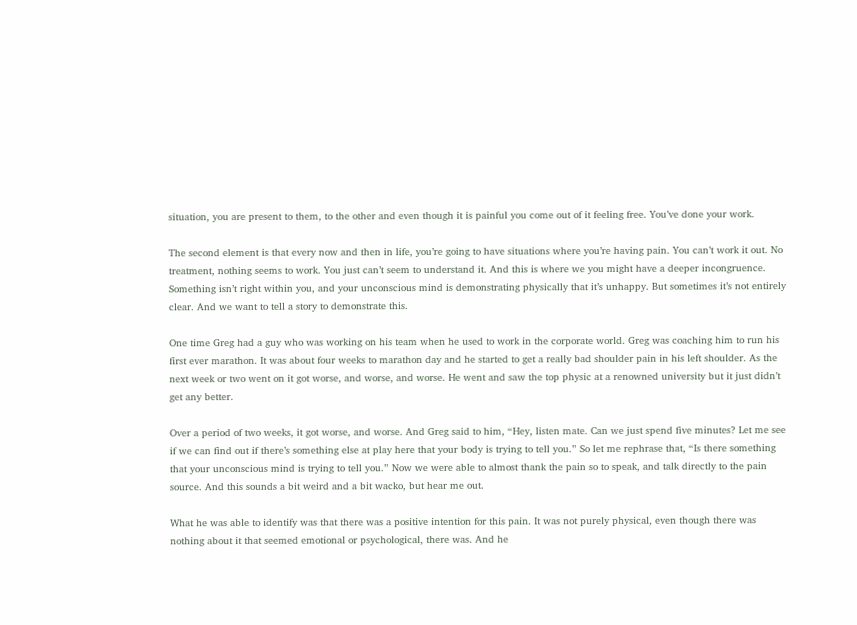situation, you are present to them, to the other and even though it is painful you come out of it feeling free. You’ve done your work.

The second element is that every now and then in life, you’re going to have situations where you’re having pain. You can’t work it out. No treatment, nothing seems to work. You just can’t seem to understand it. And this is where we you might have a deeper incongruence. Something isn’t right within you, and your unconscious mind is demonstrating physically that it’s unhappy. But sometimes it’s not entirely clear. And we want to tell a story to demonstrate this.

One time Greg had a guy who was working on his team when he used to work in the corporate world. Greg was coaching him to run his first ever marathon. It was about four weeks to marathon day and he started to get a really bad shoulder pain in his left shoulder. As the next week or two went on it got worse, and worse, and worse. He went and saw the top physic at a renowned university but it just didn’t get any better.

Over a period of two weeks, it got worse, and worse. And Greg said to him, “Hey, listen mate. Can we just spend five minutes? Let me see if we can find out if there’s something else at play here that your body is trying to tell you.” So let me rephrase that, “Is there something that your unconscious mind is trying to tell you.” Now we were able to almost thank the pain so to speak, and talk directly to the pain source. And this sounds a bit weird and a bit wacko, but hear me out.

What he was able to identify was that there was a positive intention for this pain. It was not purely physical, even though there was nothing about it that seemed emotional or psychological, there was. And he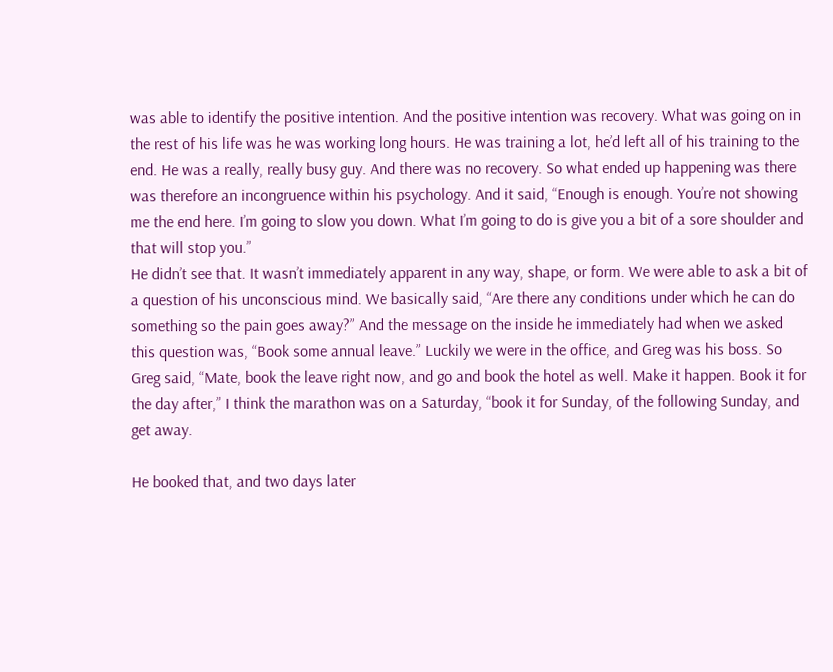was able to identify the positive intention. And the positive intention was recovery. What was going on in the rest of his life was he was working long hours. He was training a lot, he’d left all of his training to the end. He was a really, really busy guy. And there was no recovery. So what ended up happening was there was therefore an incongruence within his psychology. And it said, “Enough is enough. You’re not showing me the end here. I’m going to slow you down. What I’m going to do is give you a bit of a sore shoulder and that will stop you.”
He didn’t see that. It wasn’t immediately apparent in any way, shape, or form. We were able to ask a bit of a question of his unconscious mind. We basically said, “Are there any conditions under which he can do something so the pain goes away?” And the message on the inside he immediately had when we asked this question was, “Book some annual leave.” Luckily we were in the office, and Greg was his boss. So Greg said, “Mate, book the leave right now, and go and book the hotel as well. Make it happen. Book it for the day after,” I think the marathon was on a Saturday, “book it for Sunday, of the following Sunday, and get away.

He booked that, and two days later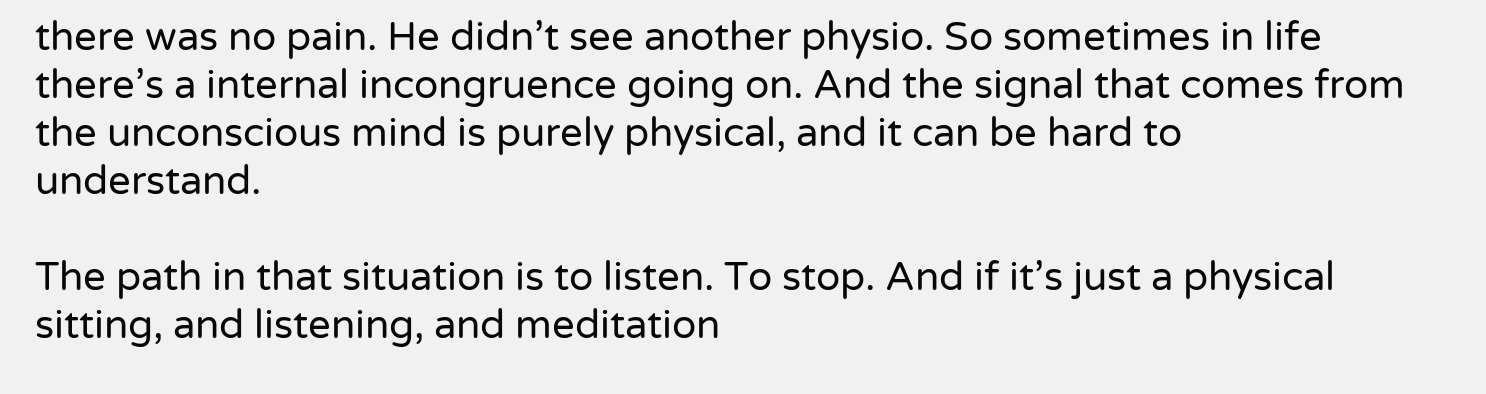there was no pain. He didn’t see another physio. So sometimes in life there’s a internal incongruence going on. And the signal that comes from the unconscious mind is purely physical, and it can be hard to understand.

The path in that situation is to listen. To stop. And if it’s just a physical sitting, and listening, and meditation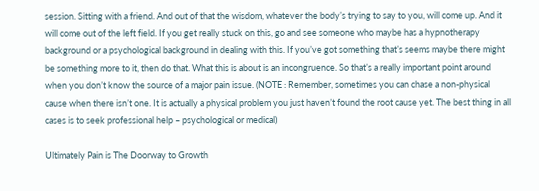session. Sitting with a friend. And out of that the wisdom, whatever the body’s trying to say to you, will come up. And it will come out of the left field. If you get really stuck on this, go and see someone who maybe has a hypnotherapy background or a psychological background in dealing with this. If you’ve got something that’s seems maybe there might be something more to it, then do that. What this is about is an incongruence. So that’s a really important point around when you don’t know the source of a major pain issue. (NOTE : Remember, sometimes you can chase a non-physical cause when there isn’t one. It is actually a physical problem you just haven’t found the root cause yet. The best thing in all cases is to seek professional help – psychological or medical)

Ultimately Pain is The Doorway to Growth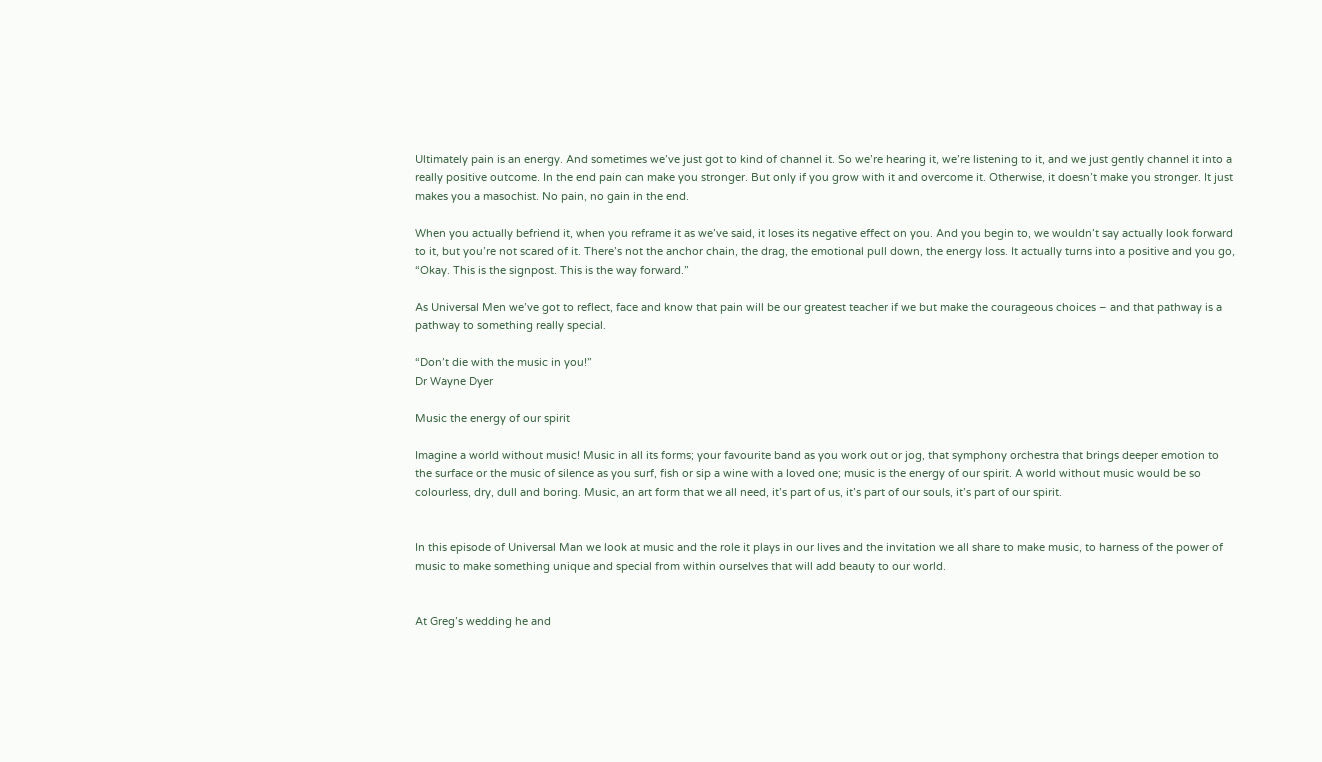Ultimately pain is an energy. And sometimes we’ve just got to kind of channel it. So we’re hearing it, we’re listening to it, and we just gently channel it into a really positive outcome. In the end pain can make you stronger. But only if you grow with it and overcome it. Otherwise, it doesn’t make you stronger. It just makes you a masochist. No pain, no gain in the end.

When you actually befriend it, when you reframe it as we’ve said, it loses its negative effect on you. And you begin to, we wouldn’t say actually look forward to it, but you’re not scared of it. There’s not the anchor chain, the drag, the emotional pull down, the energy loss. It actually turns into a positive and you go, “Okay. This is the signpost. This is the way forward.”

As Universal Men we’ve got to reflect, face and know that pain will be our greatest teacher if we but make the courageous choices – and that pathway is a pathway to something really special.

“Don’t die with the music in you!”
Dr Wayne Dyer

Music the energy of our spirit

Imagine a world without music! Music in all its forms; your favourite band as you work out or jog, that symphony orchestra that brings deeper emotion to the surface or the music of silence as you surf, fish or sip a wine with a loved one; music is the energy of our spirit. A world without music would be so colourless, dry, dull and boring. Music, an art form that we all need, it’s part of us, it’s part of our souls, it’s part of our spirit.


In this episode of Universal Man we look at music and the role it plays in our lives and the invitation we all share to make music, to harness of the power of music to make something unique and special from within ourselves that will add beauty to our world.


At Greg’s wedding he and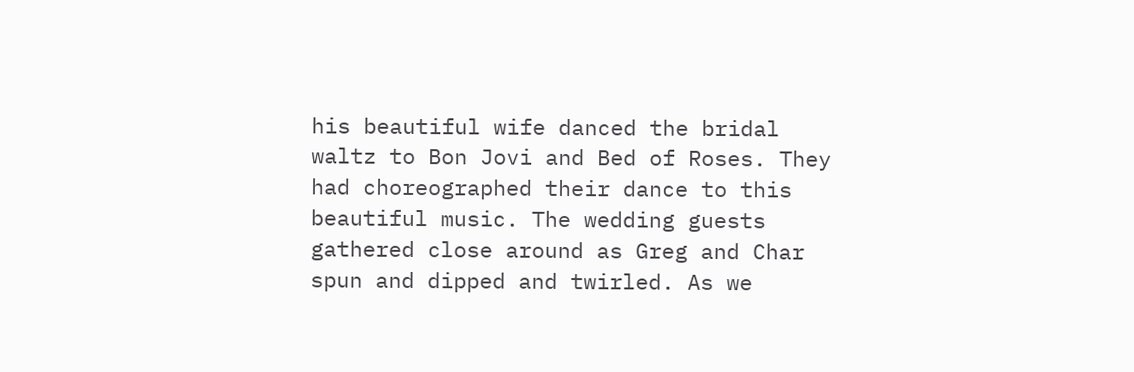his beautiful wife danced the bridal waltz to Bon Jovi and Bed of Roses. They had choreographed their dance to this beautiful music. The wedding guests gathered close around as Greg and Char spun and dipped and twirled. As we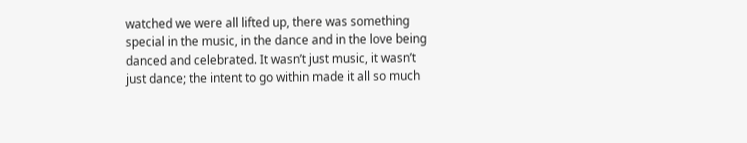watched we were all lifted up, there was something special in the music, in the dance and in the love being danced and celebrated. It wasn’t just music, it wasn’t just dance; the intent to go within made it all so much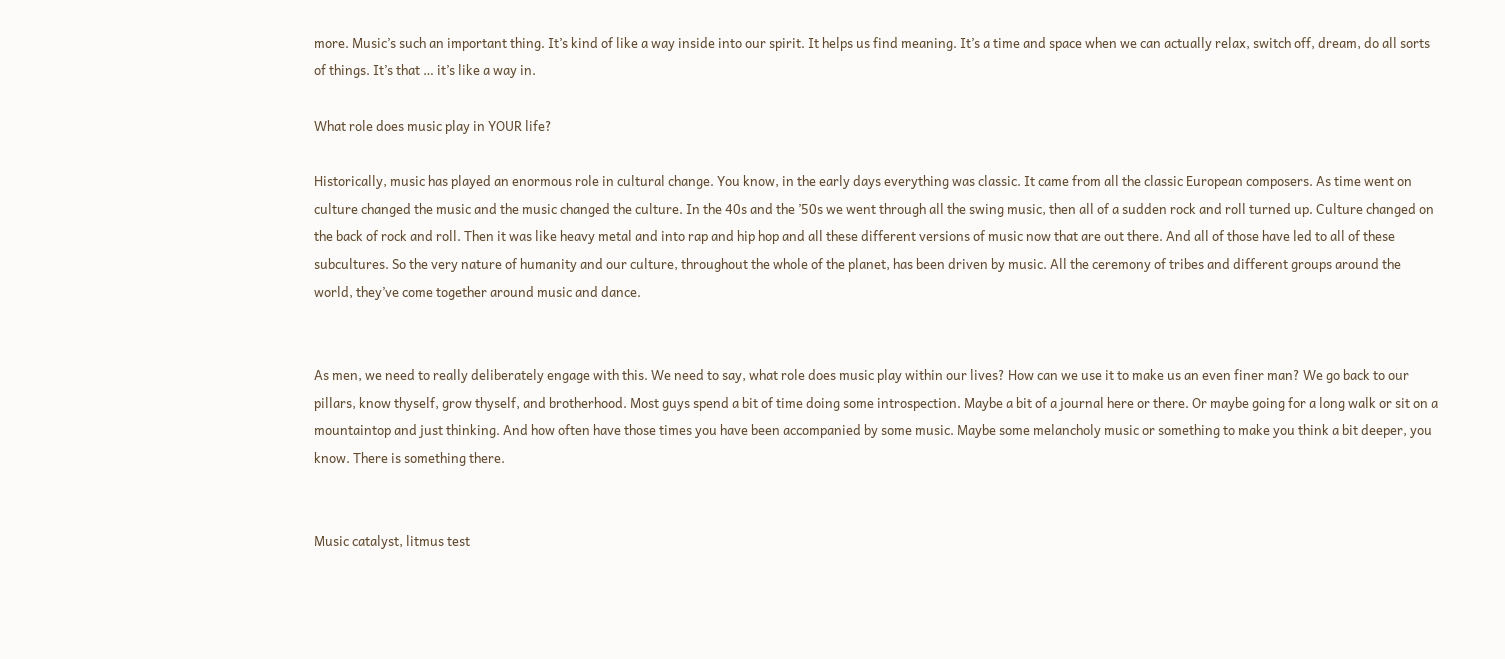more. Music’s such an important thing. It’s kind of like a way inside into our spirit. It helps us find meaning. It’s a time and space when we can actually relax, switch off, dream, do all sorts of things. It’s that … it’s like a way in.

What role does music play in YOUR life?

Historically, music has played an enormous role in cultural change. You know, in the early days everything was classic. It came from all the classic European composers. As time went on culture changed the music and the music changed the culture. In the 40s and the ’50s we went through all the swing music, then all of a sudden rock and roll turned up. Culture changed on the back of rock and roll. Then it was like heavy metal and into rap and hip hop and all these different versions of music now that are out there. And all of those have led to all of these subcultures. So the very nature of humanity and our culture, throughout the whole of the planet, has been driven by music. All the ceremony of tribes and different groups around the world, they’ve come together around music and dance.


As men, we need to really deliberately engage with this. We need to say, what role does music play within our lives? How can we use it to make us an even finer man? We go back to our pillars, know thyself, grow thyself, and brotherhood. Most guys spend a bit of time doing some introspection. Maybe a bit of a journal here or there. Or maybe going for a long walk or sit on a mountaintop and just thinking. And how often have those times you have been accompanied by some music. Maybe some melancholy music or something to make you think a bit deeper, you know. There is something there.


Music catalyst, litmus test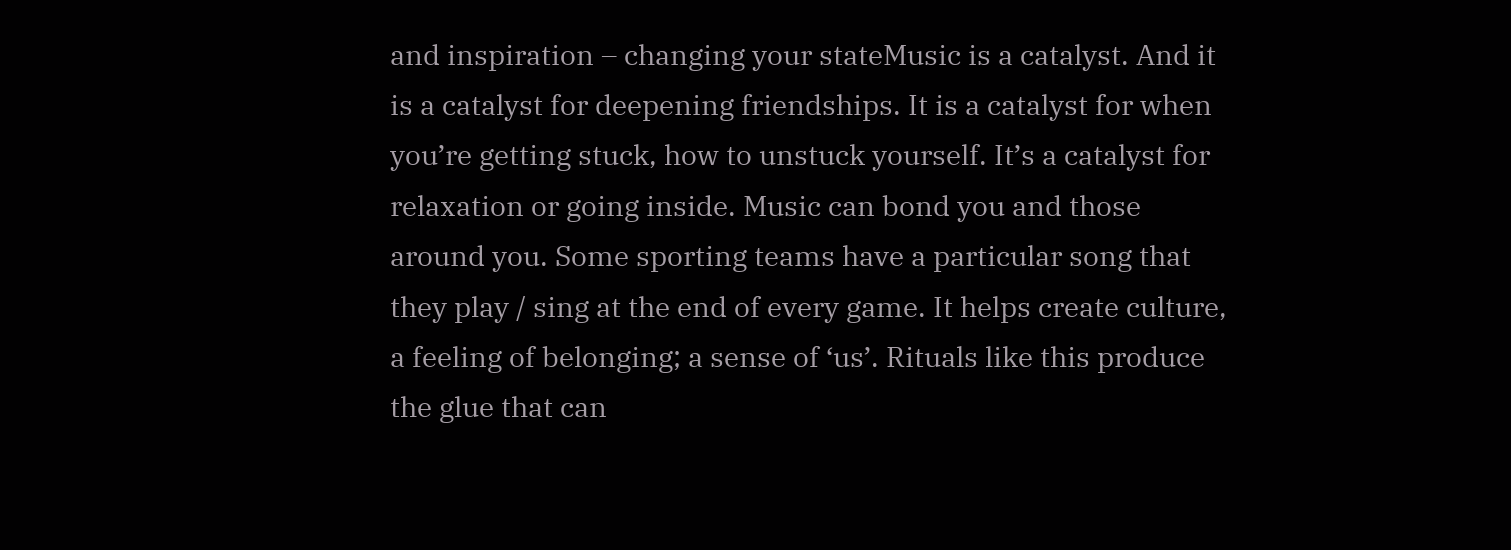and inspiration – changing your stateMusic is a catalyst. And it is a catalyst for deepening friendships. It is a catalyst for when you’re getting stuck, how to unstuck yourself. It’s a catalyst for relaxation or going inside. Music can bond you and those around you. Some sporting teams have a particular song that they play / sing at the end of every game. It helps create culture, a feeling of belonging; a sense of ‘us’. Rituals like this produce the glue that can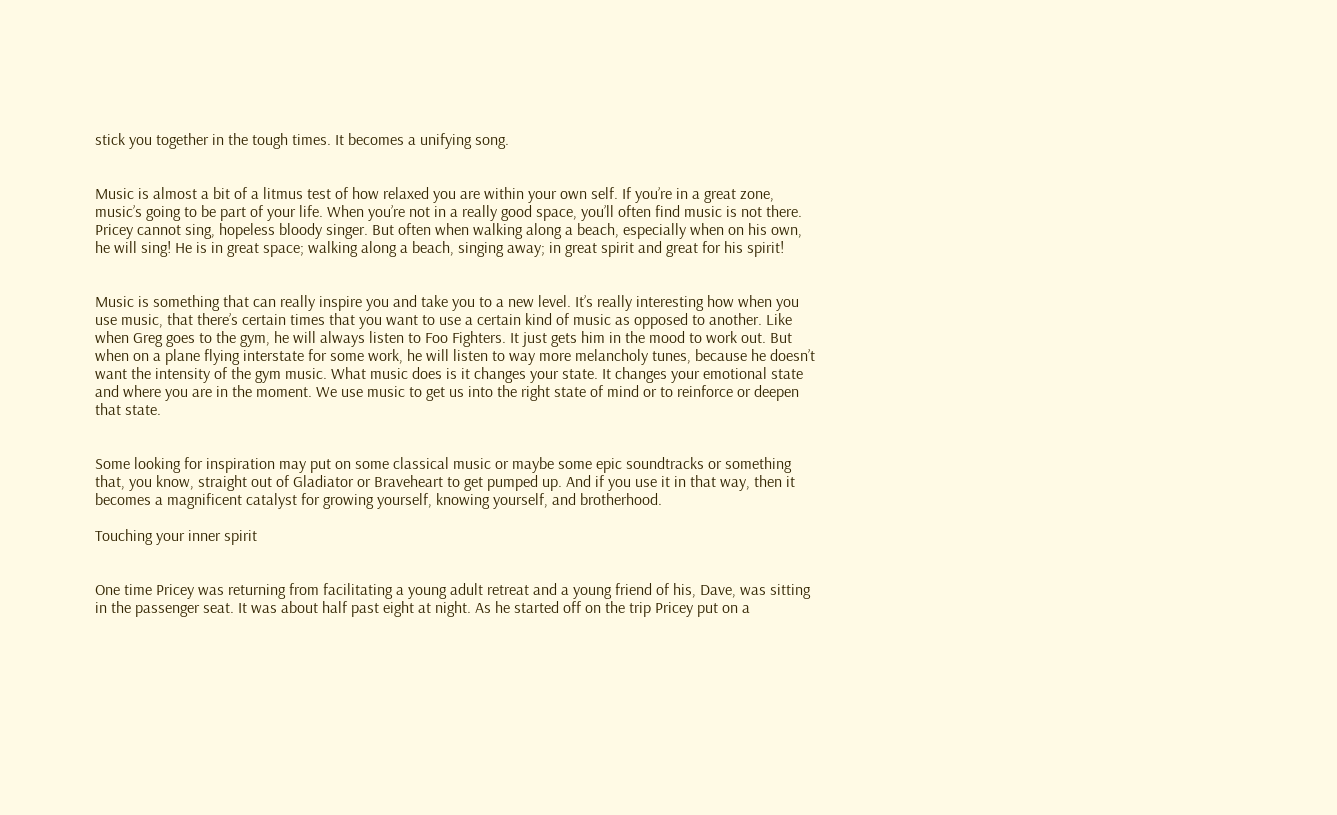stick you together in the tough times. It becomes a unifying song.


Music is almost a bit of a litmus test of how relaxed you are within your own self. If you’re in a great zone, music’s going to be part of your life. When you’re not in a really good space, you’ll often find music is not there. Pricey cannot sing, hopeless bloody singer. But often when walking along a beach, especially when on his own, he will sing! He is in great space; walking along a beach, singing away; in great spirit and great for his spirit!


Music is something that can really inspire you and take you to a new level. It’s really interesting how when you use music, that there’s certain times that you want to use a certain kind of music as opposed to another. Like when Greg goes to the gym, he will always listen to Foo Fighters. It just gets him in the mood to work out. But when on a plane flying interstate for some work, he will listen to way more melancholy tunes, because he doesn’t want the intensity of the gym music. What music does is it changes your state. It changes your emotional state and where you are in the moment. We use music to get us into the right state of mind or to reinforce or deepen that state.


Some looking for inspiration may put on some classical music or maybe some epic soundtracks or something that, you know, straight out of Gladiator or Braveheart to get pumped up. And if you use it in that way, then it becomes a magnificent catalyst for growing yourself, knowing yourself, and brotherhood.

Touching your inner spirit


One time Pricey was returning from facilitating a young adult retreat and a young friend of his, Dave, was sitting in the passenger seat. It was about half past eight at night. As he started off on the trip Pricey put on a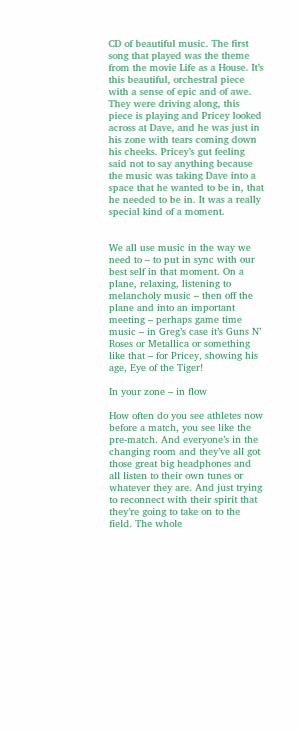CD of beautiful music. The first song that played was the theme from the movie Life as a House. It’s this beautiful, orchestral piece with a sense of epic and of awe. They were driving along, this piece is playing and Pricey looked across at Dave, and he was just in his zone with tears coming down his cheeks. Pricey’s gut feeling said not to say anything because the music was taking Dave into a space that he wanted to be in, that he needed to be in. It was a really special kind of a moment.


We all use music in the way we need to – to put in sync with our best self in that moment. On a plane, relaxing, listening to melancholy music – then off the plane and into an important meeting – perhaps game time music – in Greg’s case it’s Guns N’ Roses or Metallica or something like that – for Pricey, showing his age, Eye of the Tiger!

In your zone – in flow

How often do you see athletes now before a match, you see like the pre-match. And everyone’s in the changing room and they’ve all got those great big headphones and all listen to their own tunes or whatever they are. And just trying to reconnect with their spirit that they’re going to take on to the field. The whole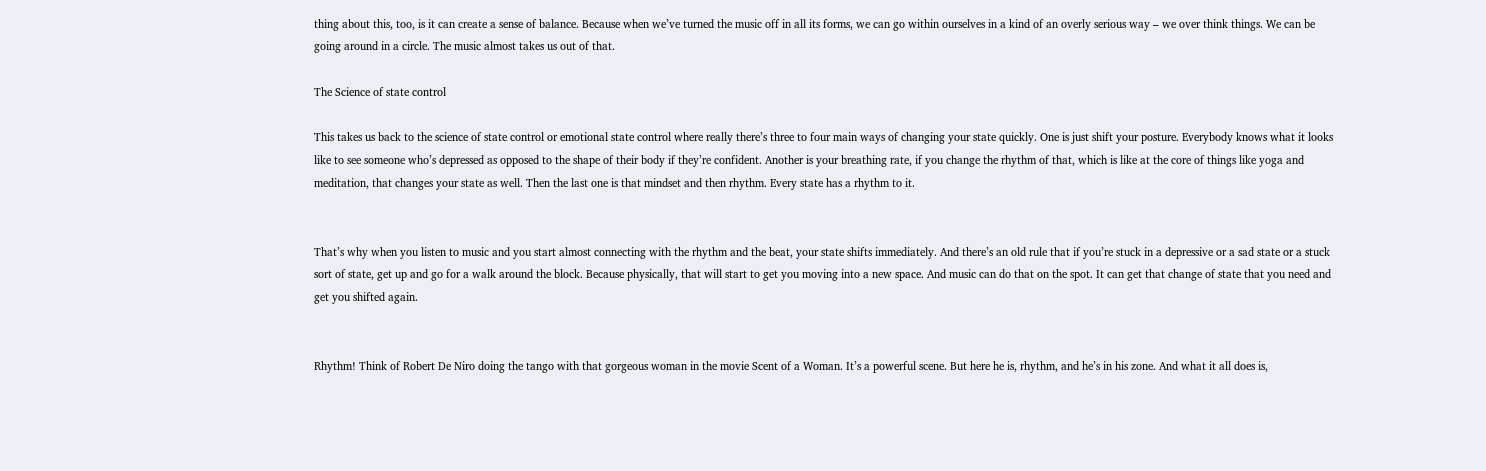thing about this, too, is it can create a sense of balance. Because when we’ve turned the music off in all its forms, we can go within ourselves in a kind of an overly serious way – we over think things. We can be going around in a circle. The music almost takes us out of that.

The Science of state control

This takes us back to the science of state control or emotional state control where really there’s three to four main ways of changing your state quickly. One is just shift your posture. Everybody knows what it looks like to see someone who’s depressed as opposed to the shape of their body if they’re confident. Another is your breathing rate, if you change the rhythm of that, which is like at the core of things like yoga and meditation, that changes your state as well. Then the last one is that mindset and then rhythm. Every state has a rhythm to it.


That’s why when you listen to music and you start almost connecting with the rhythm and the beat, your state shifts immediately. And there’s an old rule that if you’re stuck in a depressive or a sad state or a stuck sort of state, get up and go for a walk around the block. Because physically, that will start to get you moving into a new space. And music can do that on the spot. It can get that change of state that you need and get you shifted again.


Rhythm! Think of Robert De Niro doing the tango with that gorgeous woman in the movie Scent of a Woman. It’s a powerful scene. But here he is, rhythm, and he’s in his zone. And what it all does is,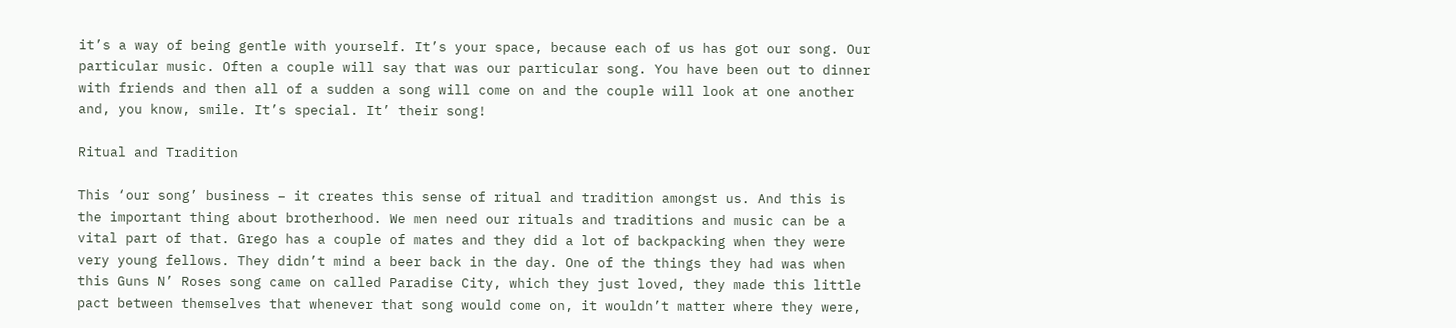it’s a way of being gentle with yourself. It’s your space, because each of us has got our song. Our particular music. Often a couple will say that was our particular song. You have been out to dinner with friends and then all of a sudden a song will come on and the couple will look at one another and, you know, smile. It’s special. It’ their song!

Ritual and Tradition

This ‘our song’ business – it creates this sense of ritual and tradition amongst us. And this is the important thing about brotherhood. We men need our rituals and traditions and music can be a vital part of that. Grego has a couple of mates and they did a lot of backpacking when they were very young fellows. They didn’t mind a beer back in the day. One of the things they had was when this Guns N’ Roses song came on called Paradise City, which they just loved, they made this little pact between themselves that whenever that song would come on, it wouldn’t matter where they were,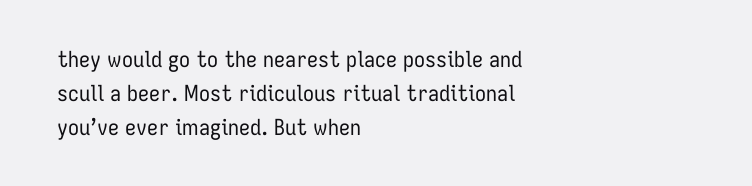they would go to the nearest place possible and scull a beer. Most ridiculous ritual traditional you’ve ever imagined. But when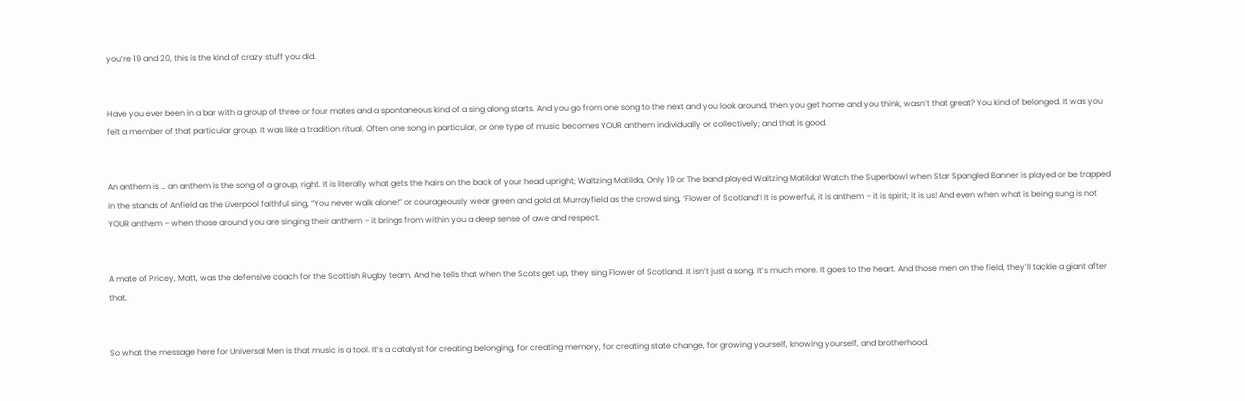you’re 19 and 20, this is the kind of crazy stuff you did.


Have you ever been in a bar with a group of three or four mates and a spontaneous kind of a sing along starts. And you go from one song to the next and you look around, then you get home and you think, wasn’t that great? You kind of belonged. It was you felt a member of that particular group. It was like a tradition ritual. Often one song in particular, or one type of music becomes YOUR anthem individually or collectively; and that is good.


An anthem is … an anthem is the song of a group, right. It is literally what gets the hairs on the back of your head upright; Waltzing Matilda, Only 19 or The band played Waltzing Matilda! Watch the Superbowl when Star Spangled Banner is played or be trapped in the stands of Anfield as the Liverpool faithful sing, “You never walk alone!” or courageously wear green and gold at Murrayfield as the crowd sing, ‘Flower of Scotland’! It is powerful, it is anthem – it is spirit; it is us! And even when what is being sung is not YOUR anthem – when those around you are singing their anthem – it brings from within you a deep sense of awe and respect.


A mate of Pricey, Matt, was the defensive coach for the Scottish Rugby team. And he tells that when the Scots get up, they sing Flower of Scotland. It isn’t just a song. It’s much more. It goes to the heart. And those men on the field, they’ll tackle a giant after that.


So what the message here for Universal Men is that music is a tool. It’s a catalyst for creating belonging, for creating memory, for creating state change, for growing yourself, knowing yourself, and brotherhood.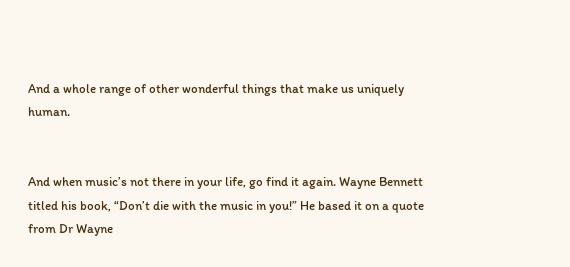And a whole range of other wonderful things that make us uniquely human.


And when music’s not there in your life, go find it again. Wayne Bennett titled his book, “Don’t die with the music in you!” He based it on a quote from Dr Wayne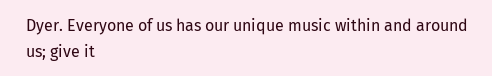Dyer. Everyone of us has our unique music within and around us; give it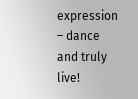expression – dance and truly live!